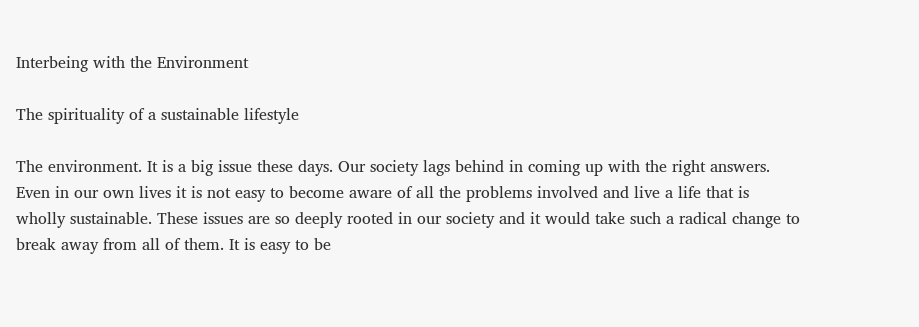Interbeing with the Environment

The spirituality of a sustainable lifestyle

The environment. It is a big issue these days. Our society lags behind in coming up with the right answers. Even in our own lives it is not easy to become aware of all the problems involved and live a life that is wholly sustainable. These issues are so deeply rooted in our society and it would take such a radical change to break away from all of them. It is easy to be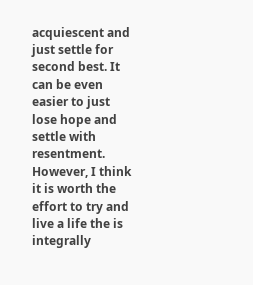acquiescent and just settle for second best. It can be even easier to just lose hope and settle with resentment. However, I think it is worth the effort to try and live a life the is integrally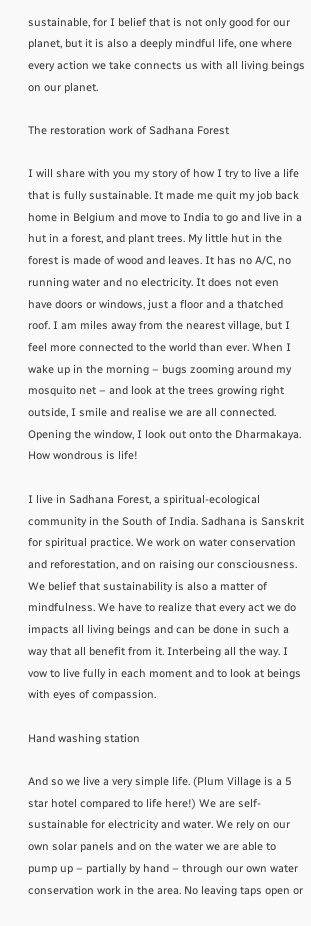sustainable, for I belief that is not only good for our planet, but it is also a deeply mindful life, one where every action we take connects us with all living beings on our planet.

The restoration work of Sadhana Forest

I will share with you my story of how I try to live a life that is fully sustainable. It made me quit my job back home in Belgium and move to India to go and live in a hut in a forest, and plant trees. My little hut in the forest is made of wood and leaves. It has no A/C, no running water and no electricity. It does not even have doors or windows, just a floor and a thatched roof. I am miles away from the nearest village, but I feel more connected to the world than ever. When I wake up in the morning – bugs zooming around my mosquito net – and look at the trees growing right outside, I smile and realise we are all connected. Opening the window, I look out onto the Dharmakaya. How wondrous is life!

I live in Sadhana Forest, a spiritual-ecological community in the South of India. Sadhana is Sanskrit for spiritual practice. We work on water conservation and reforestation, and on raising our consciousness. We belief that sustainability is also a matter of mindfulness. We have to realize that every act we do impacts all living beings and can be done in such a way that all benefit from it. Interbeing all the way. I vow to live fully in each moment and to look at beings with eyes of compassion.

Hand washing station

And so we live a very simple life. (Plum Village is a 5 star hotel compared to life here!) We are self-sustainable for electricity and water. We rely on our own solar panels and on the water we are able to pump up – partially by hand – through our own water conservation work in the area. No leaving taps open or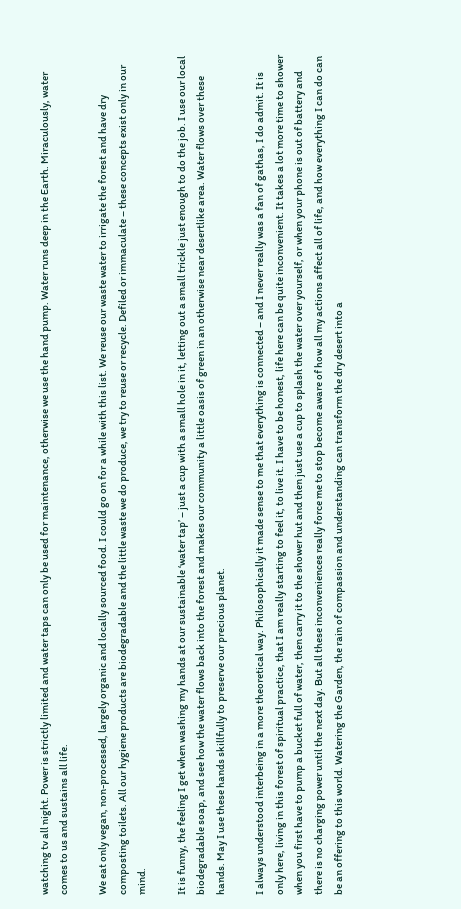watching tv all night. Power is strictly limited and water taps can only be used for maintenance, otherwise we use the hand pump. Water runs deep in the Earth. Miraculously, water comes to us and sustains all life.

We eat only vegan, non-processed, largely organic and locally sourced food. I could go on for a while with this list. We reuse our waste water to irrigate the forest and have dry composting toilets. All our hygiene products are biodegradable and the little waste we do produce, we try to reuse or recycle. Defiled or immaculate – these concepts exist only in our mind.

It is funny, the feeling I get when washing my hands at our sustainable ‘water tap’ – just a cup with a small hole in it, letting out a small trickle just enough to do the job. I use our local biodegradable soap, and see how the water flows back into the forest and makes our community a little oasis of green in an otherwise near desertlike area. Water flows over these hands. May I use these hands skillfully to preserve our precious planet.

I always understood interbeing in a more theoretical way. Philosophically it made sense to me that everything is connected – and I never really was a fan of gathas, I do admit. It is only here, living in this forest of spiritual practice, that I am really starting to feel it, to live it. I have to be honest, life here can be quite inconvenient. It takes a lot more time to shower when you first have to pump a bucket full of water, then carry it to the shower hut and then just use a cup to splash the water over yourself, or when your phone is out of battery and there is no charging power until the next day. But all these inconveniences really force me to stop become aware of how all my actions affect all of life, and how everything I can do can be an offering to this world. Watering the Garden, the rain of compassion and understanding can transform the dry desert into a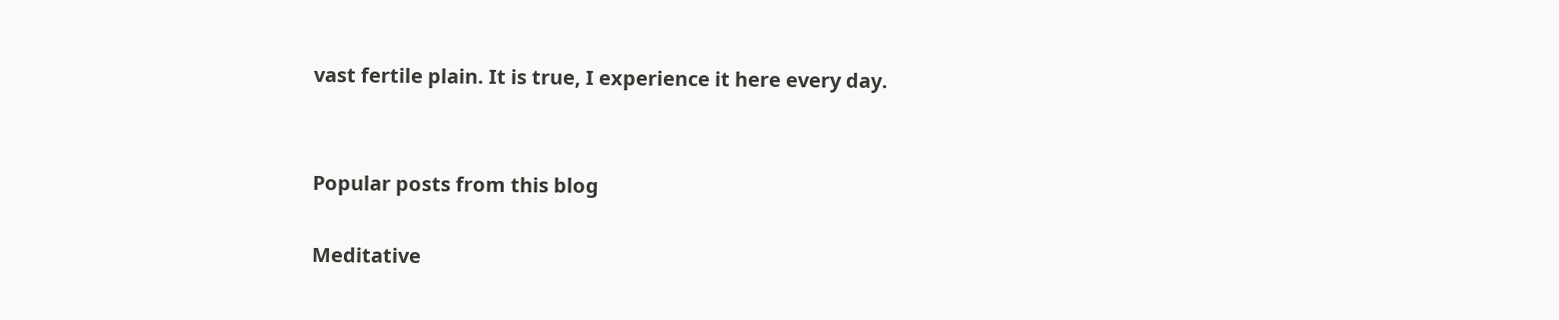vast fertile plain. It is true, I experience it here every day.


Popular posts from this blog

Meditative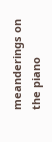meanderings on the piano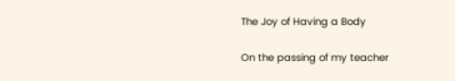The Joy of Having a Body

On the passing of my teacher